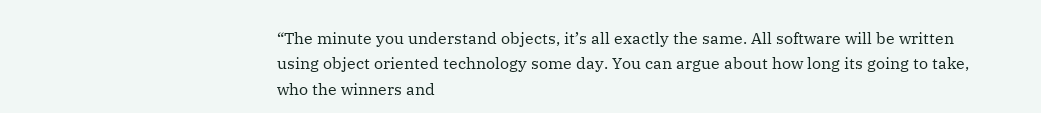“The minute you understand objects, it’s all exactly the same. All software will be written using object oriented technology some day. You can argue about how long its going to take, who the winners and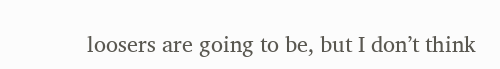loosers are going to be, but I don’t think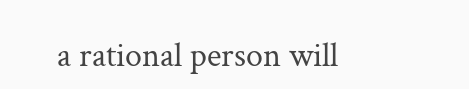a rational person will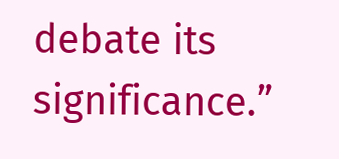debate its significance.”